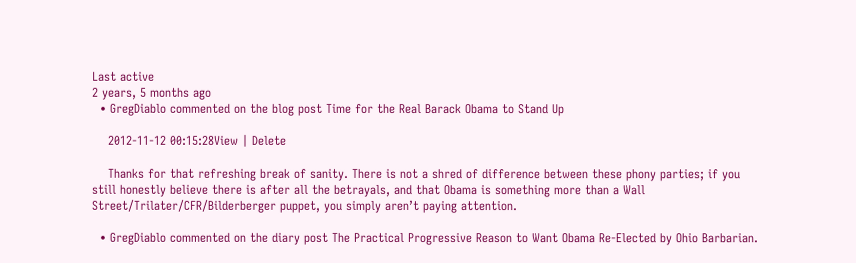Last active
2 years, 5 months ago
  • GregDiablo commented on the blog post Time for the Real Barack Obama to Stand Up

    2012-11-12 00:15:28View | Delete

    Thanks for that refreshing break of sanity. There is not a shred of difference between these phony parties; if you still honestly believe there is after all the betrayals, and that Obama is something more than a Wall Street/Trilater/CFR/Bilderberger puppet, you simply aren’t paying attention.

  • GregDiablo commented on the diary post The Practical Progressive Reason to Want Obama Re-Elected by Ohio Barbarian.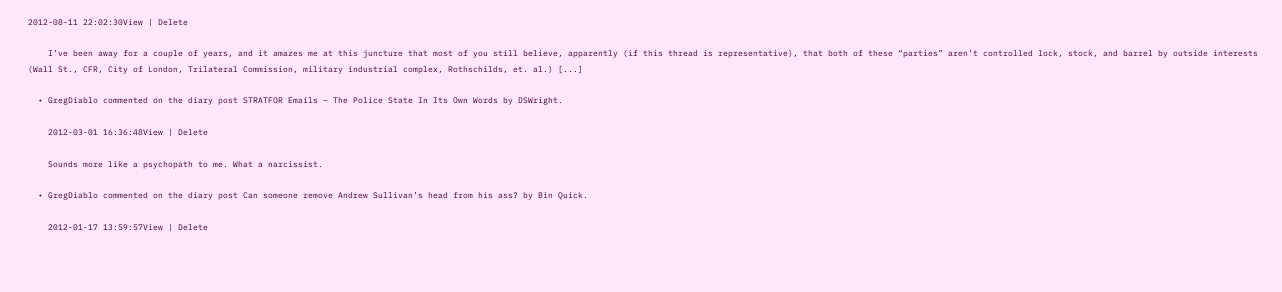2012-08-11 22:02:30View | Delete

    I’ve been away for a couple of years, and it amazes me at this juncture that most of you still believe, apparently (if this thread is representative), that both of these “parties” aren’t controlled lock, stock, and barrel by outside interests (Wall St., CFR, City of London, Trilateral Commission, military industrial complex, Rothschilds, et. al.) [...]

  • GregDiablo commented on the diary post STRATFOR Emails – The Police State In Its Own Words by DSWright.

    2012-03-01 16:36:48View | Delete

    Sounds more like a psychopath to me. What a narcissist.

  • GregDiablo commented on the diary post Can someone remove Andrew Sullivan’s head from his ass? by Bin Quick.

    2012-01-17 13:59:57View | Delete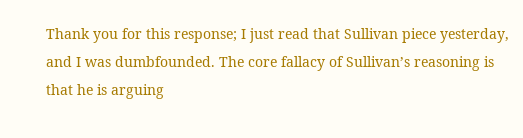Thank you for this response; I just read that Sullivan piece yesterday, and I was dumbfounded. The core fallacy of Sullivan’s reasoning is that he is arguing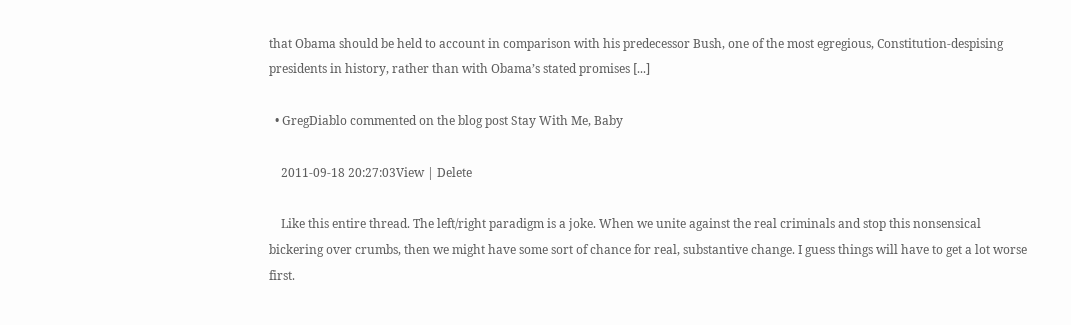that Obama should be held to account in comparison with his predecessor Bush, one of the most egregious, Constitution-despising presidents in history, rather than with Obama’s stated promises [...]

  • GregDiablo commented on the blog post Stay With Me, Baby

    2011-09-18 20:27:03View | Delete

    Like this entire thread. The left/right paradigm is a joke. When we unite against the real criminals and stop this nonsensical bickering over crumbs, then we might have some sort of chance for real, substantive change. I guess things will have to get a lot worse first.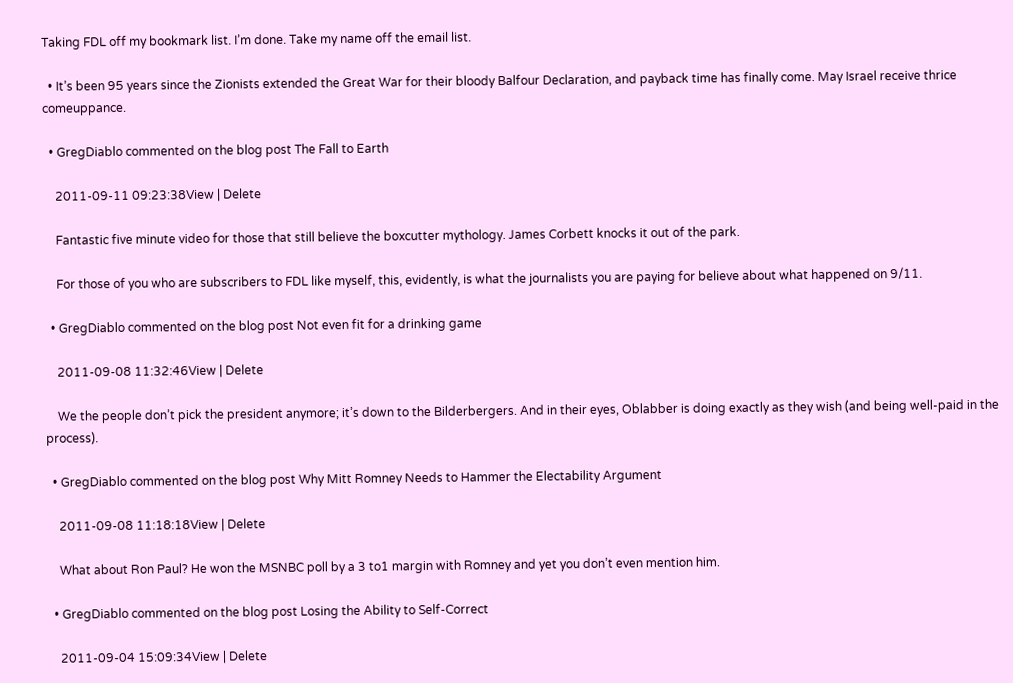Taking FDL off my bookmark list. I’m done. Take my name off the email list.

  • It’s been 95 years since the Zionists extended the Great War for their bloody Balfour Declaration, and payback time has finally come. May Israel receive thrice comeuppance.

  • GregDiablo commented on the blog post The Fall to Earth

    2011-09-11 09:23:38View | Delete

    Fantastic five minute video for those that still believe the boxcutter mythology. James Corbett knocks it out of the park.

    For those of you who are subscribers to FDL like myself, this, evidently, is what the journalists you are paying for believe about what happened on 9/11.

  • GregDiablo commented on the blog post Not even fit for a drinking game

    2011-09-08 11:32:46View | Delete

    We the people don’t pick the president anymore; it’s down to the Bilderbergers. And in their eyes, Oblabber is doing exactly as they wish (and being well-paid in the process).

  • GregDiablo commented on the blog post Why Mitt Romney Needs to Hammer the Electability Argument

    2011-09-08 11:18:18View | Delete

    What about Ron Paul? He won the MSNBC poll by a 3 to1 margin with Romney and yet you don’t even mention him.

  • GregDiablo commented on the blog post Losing the Ability to Self-Correct

    2011-09-04 15:09:34View | Delete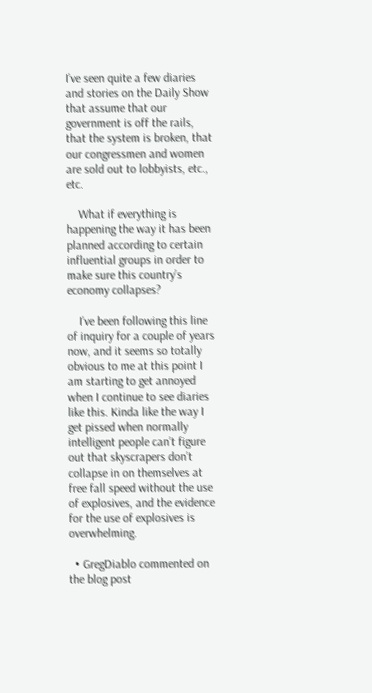I’ve seen quite a few diaries and stories on the Daily Show that assume that our government is off the rails, that the system is broken, that our congressmen and women are sold out to lobbyists, etc., etc.

    What if everything is happening the way it has been planned according to certain influential groups in order to make sure this country’s economy collapses?

    I’ve been following this line of inquiry for a couple of years now, and it seems so totally obvious to me at this point I am starting to get annoyed when I continue to see diaries like this. Kinda like the way I get pissed when normally intelligent people can’t figure out that skyscrapers don’t collapse in on themselves at free fall speed without the use of explosives, and the evidence for the use of explosives is overwhelming.

  • GregDiablo commented on the blog post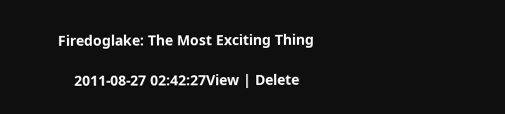Firedoglake: The Most Exciting Thing

    2011-08-27 02:42:27View | Delete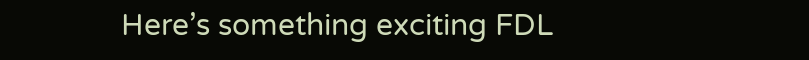Here’s something exciting FDL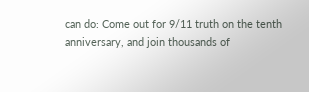can do: Come out for 9/11 truth on the tenth anniversary, and join thousands of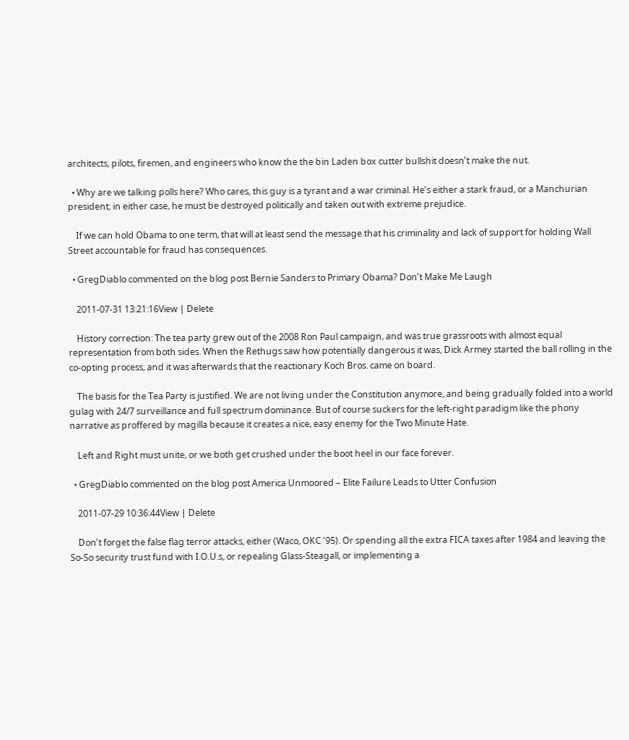architects, pilots, firemen, and engineers who know the the bin Laden box cutter bullshit doesn’t make the nut.

  • Why are we talking polls here? Who cares, this guy is a tyrant and a war criminal. He’s either a stark fraud, or a Manchurian president; in either case, he must be destroyed politically and taken out with extreme prejudice.

    If we can hold Obama to one term, that will at least send the message that his criminality and lack of support for holding Wall Street accountable for fraud has consequences.

  • GregDiablo commented on the blog post Bernie Sanders to Primary Obama? Don’t Make Me Laugh

    2011-07-31 13:21:16View | Delete

    History correction: The tea party grew out of the 2008 Ron Paul campaign, and was true grassroots with almost equal representation from both sides. When the Rethugs saw how potentially dangerous it was, Dick Armey started the ball rolling in the co-opting process, and it was afterwards that the reactionary Koch Bros. came on board.

    The basis for the Tea Party is justified. We are not living under the Constitution anymore, and being gradually folded into a world gulag with 24/7 surveillance and full spectrum dominance. But of course suckers for the left-right paradigm like the phony narrative as proffered by magilla because it creates a nice, easy enemy for the Two Minute Hate.

    Left and Right must unite, or we both get crushed under the boot heel in our face forever.

  • GregDiablo commented on the blog post America Unmoored – Elite Failure Leads to Utter Confusion

    2011-07-29 10:36:44View | Delete

    Don’t forget the false flag terror attacks, either (Waco, OKC ’95). Or spending all the extra FICA taxes after 1984 and leaving the So-So security trust fund with I.O.U.s, or repealing Glass-Steagall, or implementing a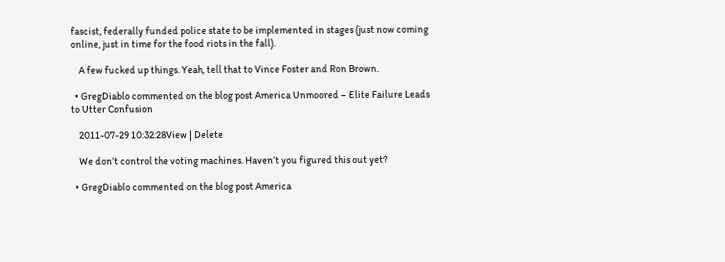fascist, federally funded police state to be implemented in stages (just now coming online, just in time for the food riots in the fall).

    A few fucked up things. Yeah, tell that to Vince Foster and Ron Brown.

  • GregDiablo commented on the blog post America Unmoored – Elite Failure Leads to Utter Confusion

    2011-07-29 10:32:28View | Delete

    We don’t control the voting machines. Haven’t you figured this out yet?

  • GregDiablo commented on the blog post America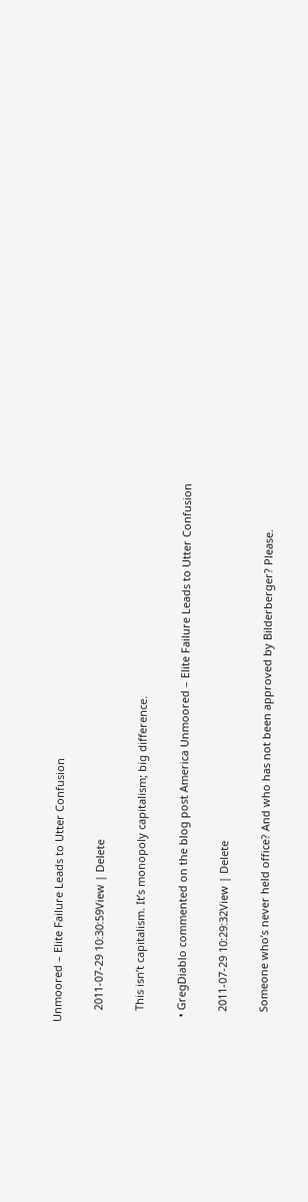Unmoored – Elite Failure Leads to Utter Confusion

    2011-07-29 10:30:59View | Delete

    This isn’t capitalism. It’s monopoly capitalism; big difference.

  • GregDiablo commented on the blog post America Unmoored – Elite Failure Leads to Utter Confusion

    2011-07-29 10:29:32View | Delete

    Someone who’s never held office? And who has not been approved by Bilderberger? Please.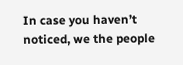In case you haven’t noticed, we the people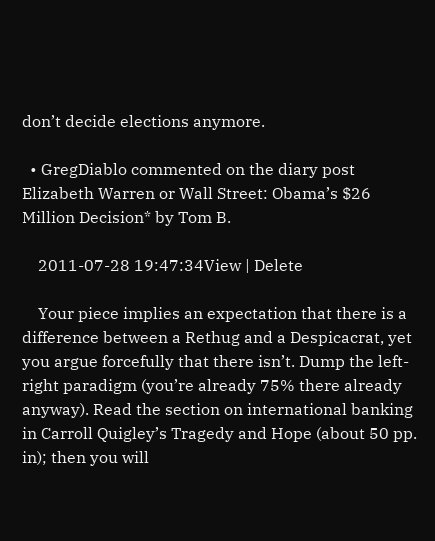don’t decide elections anymore.

  • GregDiablo commented on the diary post Elizabeth Warren or Wall Street: Obama’s $26 Million Decision* by Tom B.

    2011-07-28 19:47:34View | Delete

    Your piece implies an expectation that there is a difference between a Rethug and a Despicacrat, yet you argue forcefully that there isn’t. Dump the left-right paradigm (you’re already 75% there already anyway). Read the section on international banking in Carroll Quigley’s Tragedy and Hope (about 50 pp. in); then you will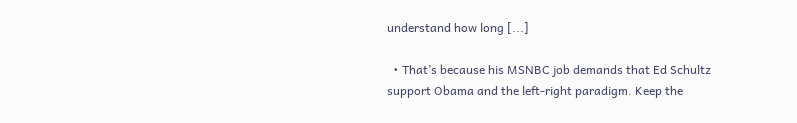understand how long [...]

  • That’s because his MSNBC job demands that Ed Schultz support Obama and the left-right paradigm. Keep the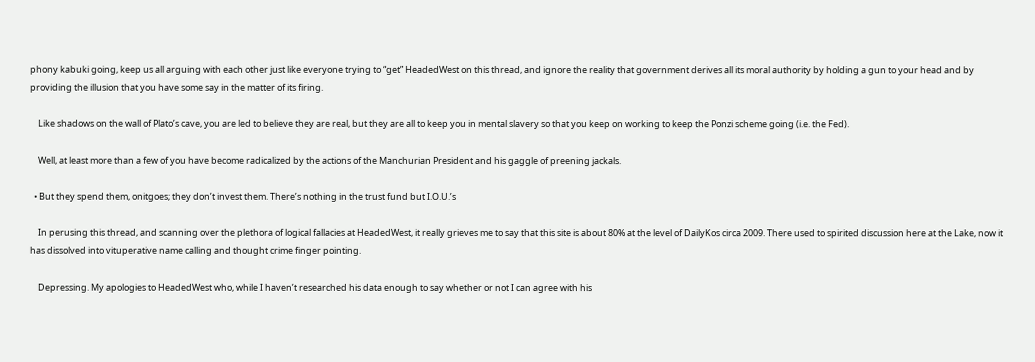phony kabuki going, keep us all arguing with each other just like everyone trying to “get” HeadedWest on this thread, and ignore the reality that government derives all its moral authority by holding a gun to your head and by providing the illusion that you have some say in the matter of its firing.

    Like shadows on the wall of Plato’s cave, you are led to believe they are real, but they are all to keep you in mental slavery so that you keep on working to keep the Ponzi scheme going (i.e. the Fed).

    Well, at least more than a few of you have become radicalized by the actions of the Manchurian President and his gaggle of preening jackals.

  • But they spend them, onitgoes; they don’t invest them. There’s nothing in the trust fund but I.O.U.’s

    In perusing this thread, and scanning over the plethora of logical fallacies at HeadedWest, it really grieves me to say that this site is about 80% at the level of DailyKos circa 2009. There used to spirited discussion here at the Lake, now it has dissolved into vituperative name calling and thought crime finger pointing.

    Depressing. My apologies to HeadedWest who, while I haven’t researched his data enough to say whether or not I can agree with his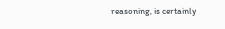reasoning, is certainly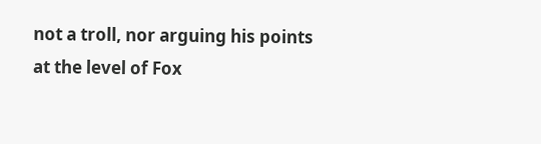not a troll, nor arguing his points at the level of Fox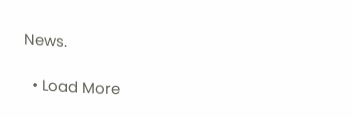News.

  • Load More